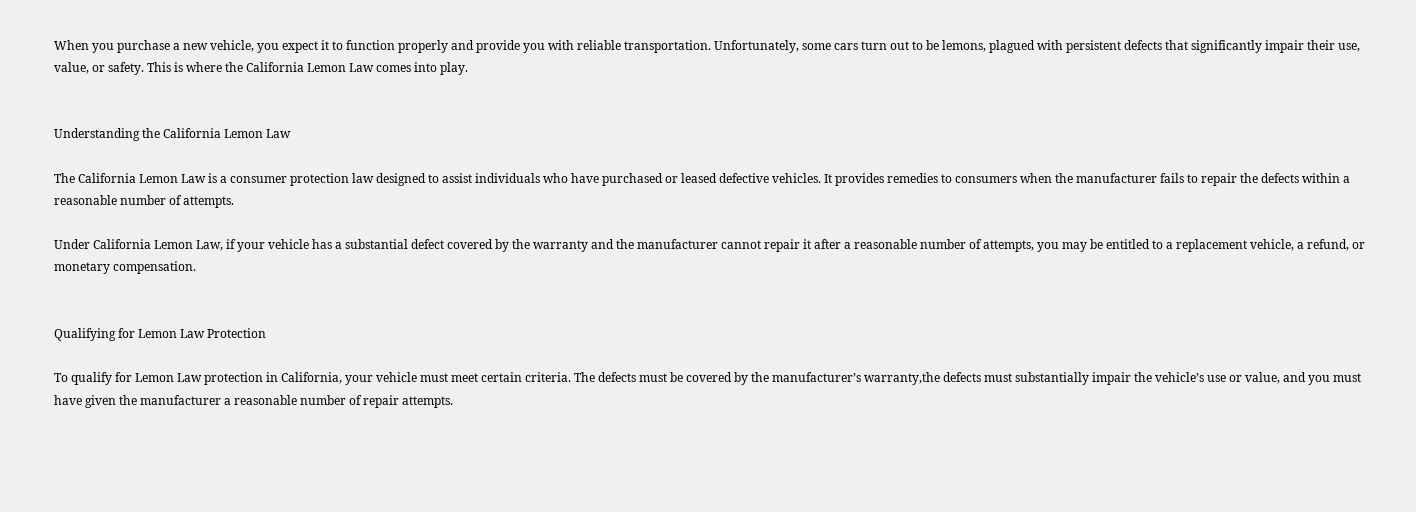When you purchase a new vehicle, you expect it to function properly and provide you with reliable transportation. Unfortunately, some cars turn out to be lemons, plagued with persistent defects that significantly impair their use, value, or safety. This is where the California Lemon Law comes into play.


Understanding the California Lemon Law

The California Lemon Law is a consumer protection law designed to assist individuals who have purchased or leased defective vehicles. It provides remedies to consumers when the manufacturer fails to repair the defects within a reasonable number of attempts.

Under California Lemon Law, if your vehicle has a substantial defect covered by the warranty and the manufacturer cannot repair it after a reasonable number of attempts, you may be entitled to a replacement vehicle, a refund, or monetary compensation.


Qualifying for Lemon Law Protection

To qualify for Lemon Law protection in California, your vehicle must meet certain criteria. The defects must be covered by the manufacturer’s warranty,the defects must substantially impair the vehicle’s use or value, and you must have given the manufacturer a reasonable number of repair attempts.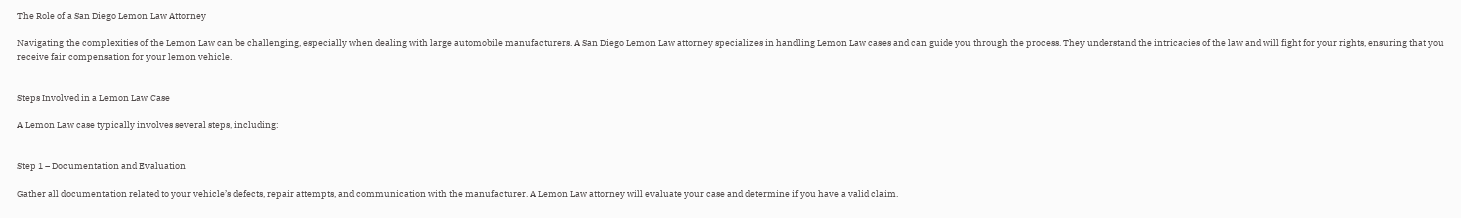The Role of a San Diego Lemon Law Attorney

Navigating the complexities of the Lemon Law can be challenging, especially when dealing with large automobile manufacturers. A San Diego Lemon Law attorney specializes in handling Lemon Law cases and can guide you through the process. They understand the intricacies of the law and will fight for your rights, ensuring that you receive fair compensation for your lemon vehicle.


Steps Involved in a Lemon Law Case

A Lemon Law case typically involves several steps, including:


Step 1 – Documentation and Evaluation

Gather all documentation related to your vehicle’s defects, repair attempts, and communication with the manufacturer. A Lemon Law attorney will evaluate your case and determine if you have a valid claim.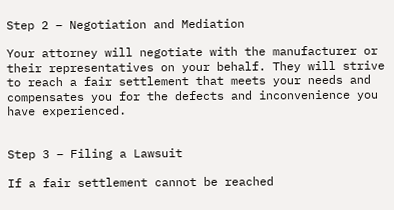Step 2 – Negotiation and Mediation

Your attorney will negotiate with the manufacturer or their representatives on your behalf. They will strive to reach a fair settlement that meets your needs and compensates you for the defects and inconvenience you have experienced.


Step 3 – Filing a Lawsuit

If a fair settlement cannot be reached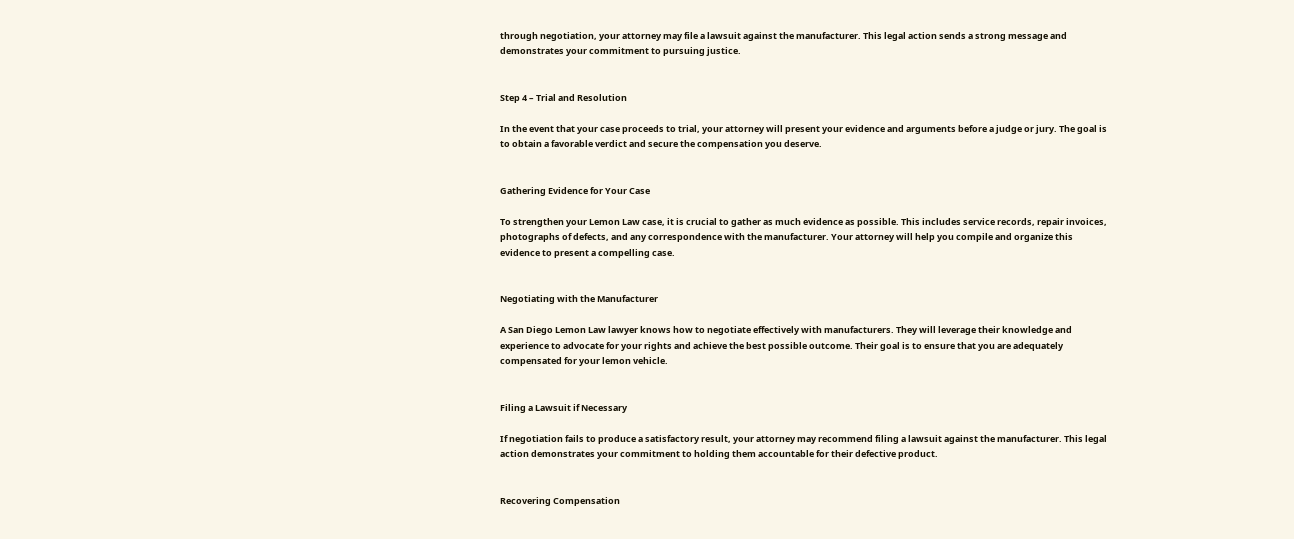through negotiation, your attorney may file a lawsuit against the manufacturer. This legal action sends a strong message and demonstrates your commitment to pursuing justice.


Step 4 – Trial and Resolution

In the event that your case proceeds to trial, your attorney will present your evidence and arguments before a judge or jury. The goal is to obtain a favorable verdict and secure the compensation you deserve.


Gathering Evidence for Your Case

To strengthen your Lemon Law case, it is crucial to gather as much evidence as possible. This includes service records, repair invoices, photographs of defects, and any correspondence with the manufacturer. Your attorney will help you compile and organize this evidence to present a compelling case.


Negotiating with the Manufacturer

A San Diego Lemon Law lawyer knows how to negotiate effectively with manufacturers. They will leverage their knowledge and experience to advocate for your rights and achieve the best possible outcome. Their goal is to ensure that you are adequately compensated for your lemon vehicle.


Filing a Lawsuit if Necessary

If negotiation fails to produce a satisfactory result, your attorney may recommend filing a lawsuit against the manufacturer. This legal action demonstrates your commitment to holding them accountable for their defective product.


Recovering Compensation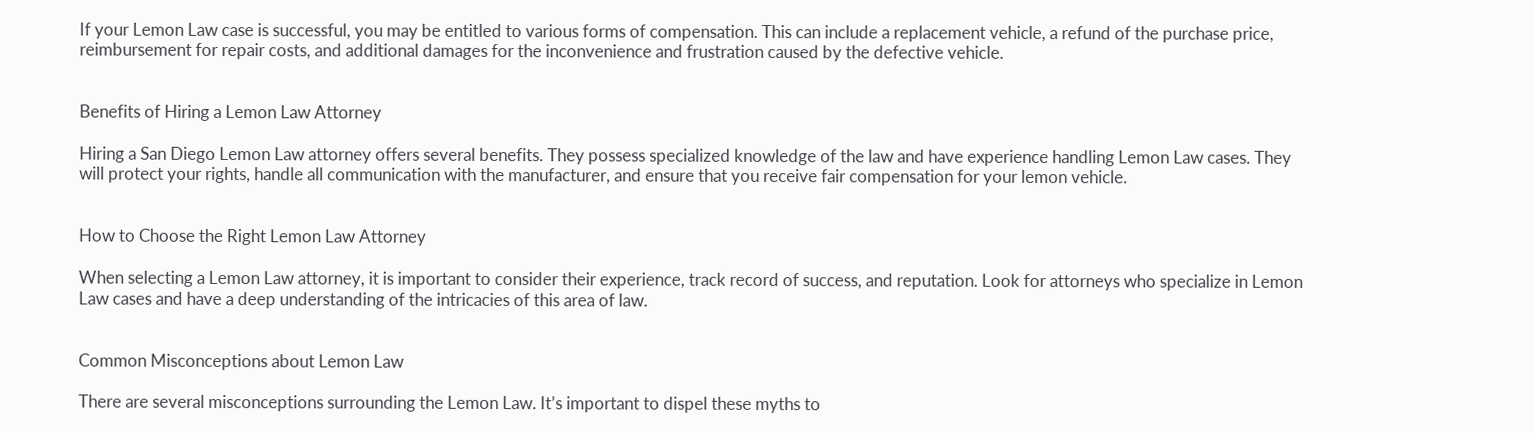If your Lemon Law case is successful, you may be entitled to various forms of compensation. This can include a replacement vehicle, a refund of the purchase price, reimbursement for repair costs, and additional damages for the inconvenience and frustration caused by the defective vehicle.


Benefits of Hiring a Lemon Law Attorney

Hiring a San Diego Lemon Law attorney offers several benefits. They possess specialized knowledge of the law and have experience handling Lemon Law cases. They will protect your rights, handle all communication with the manufacturer, and ensure that you receive fair compensation for your lemon vehicle.


How to Choose the Right Lemon Law Attorney

When selecting a Lemon Law attorney, it is important to consider their experience, track record of success, and reputation. Look for attorneys who specialize in Lemon Law cases and have a deep understanding of the intricacies of this area of law.


Common Misconceptions about Lemon Law

There are several misconceptions surrounding the Lemon Law. It’s important to dispel these myths to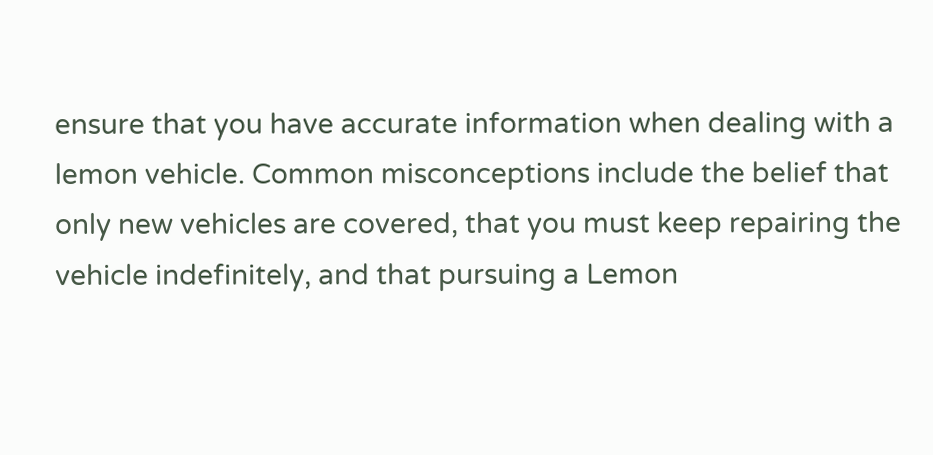ensure that you have accurate information when dealing with a lemon vehicle. Common misconceptions include the belief that only new vehicles are covered, that you must keep repairing the vehicle indefinitely, and that pursuing a Lemon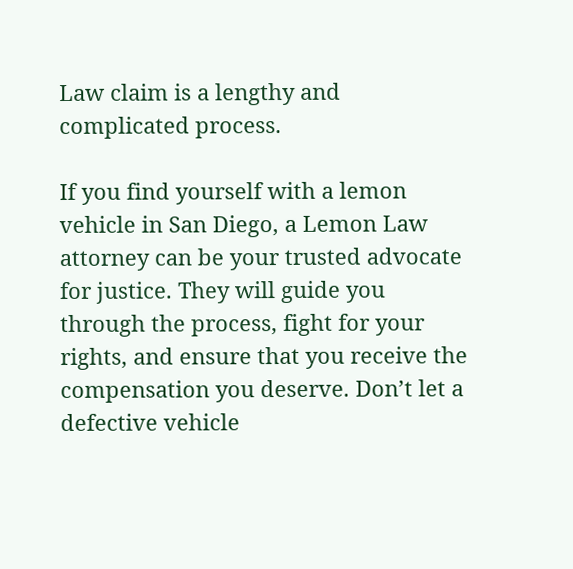Law claim is a lengthy and complicated process.

If you find yourself with a lemon vehicle in San Diego, a Lemon Law attorney can be your trusted advocate for justice. They will guide you through the process, fight for your rights, and ensure that you receive the compensation you deserve. Don’t let a defective vehicle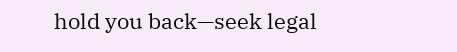hold you back—seek legal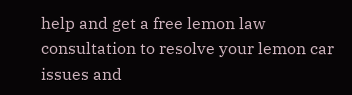help and get a free lemon law consultation to resolve your lemon car issues and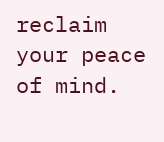reclaim your peace of mind.